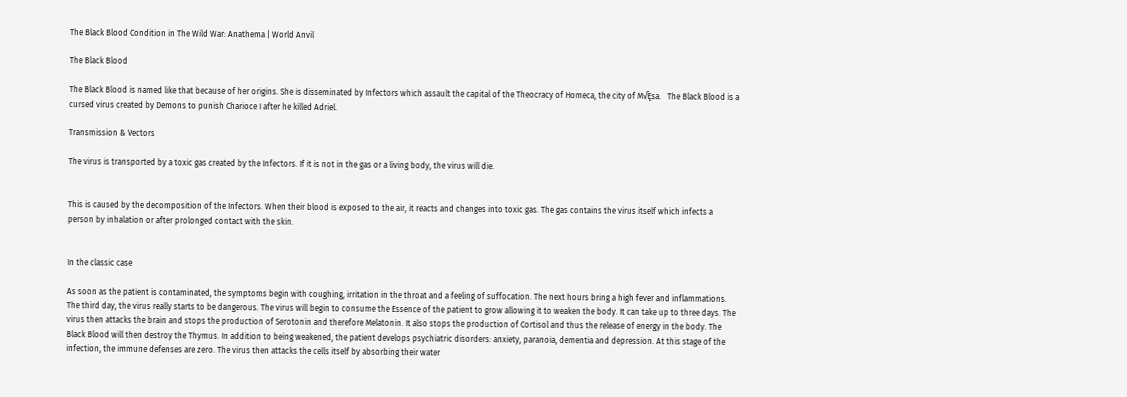The Black Blood Condition in The Wild War: Anathema | World Anvil

The Black Blood

The Black Blood is named like that because of her origins. She is disseminated by Infectors which assault the capital of the Theocracy of Homeca, the city of M√Ęsa.   The Black Blood is a cursed virus created by Demons to punish Charioce I after he killed Adriel.

Transmission & Vectors

The virus is transported by a toxic gas created by the Infectors. If it is not in the gas or a living body, the virus will die.


This is caused by the decomposition of the Infectors. When their blood is exposed to the air, it reacts and changes into toxic gas. The gas contains the virus itself which infects a person by inhalation or after prolonged contact with the skin.


In the classic case

As soon as the patient is contaminated, the symptoms begin with coughing, irritation in the throat and a feeling of suffocation. The next hours bring a high fever and inflammations. The third day, the virus really starts to be dangerous. The virus will begin to consume the Essence of the patient to grow allowing it to weaken the body. It can take up to three days. The virus then attacks the brain and stops the production of Serotonin and therefore Melatonin. It also stops the production of Cortisol and thus the release of energy in the body. The Black Blood will then destroy the Thymus. In addition to being weakened, the patient develops psychiatric disorders: anxiety, paranoia, dementia and depression. At this stage of the infection, the immune defenses are zero. The virus then attacks the cells itself by absorbing their water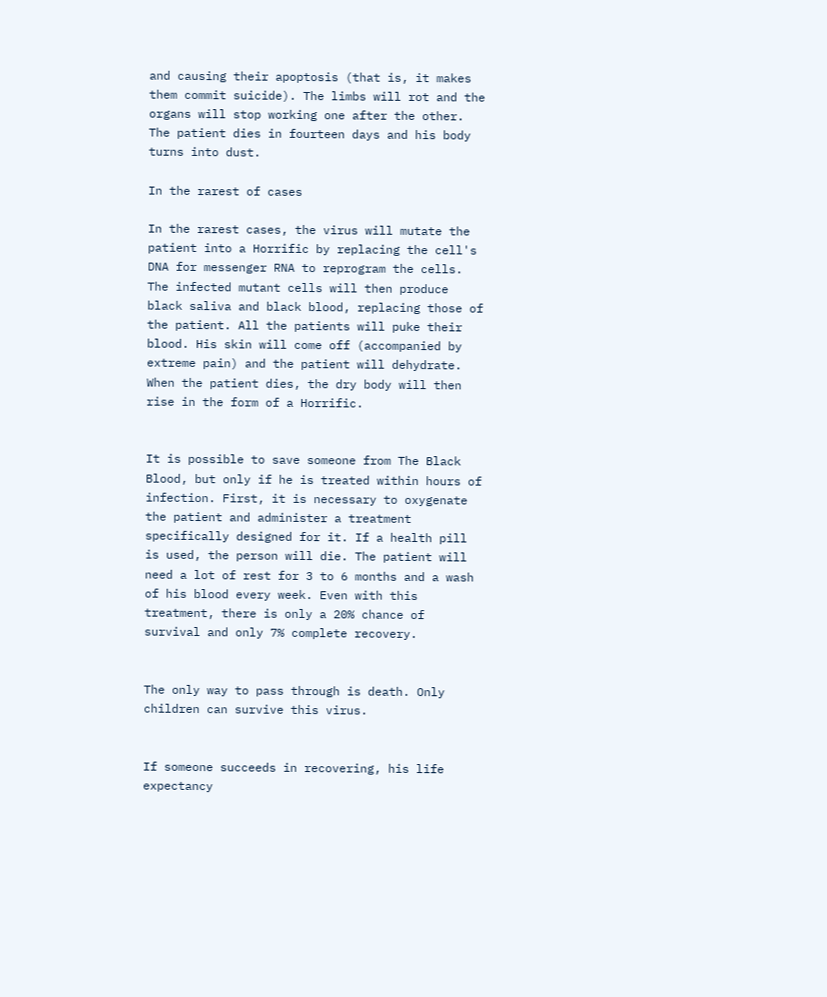and causing their apoptosis (that is, it makes them commit suicide). The limbs will rot and the organs will stop working one after the other. The patient dies in fourteen days and his body turns into dust.

In the rarest of cases

In the rarest cases, the virus will mutate the patient into a Horrific by replacing the cell's DNA for messenger RNA to reprogram the cells. The infected mutant cells will then produce black saliva and black blood, replacing those of the patient. All the patients will puke their blood. His skin will come off (accompanied by extreme pain) and the patient will dehydrate. When the patient dies, the dry body will then rise in the form of a Horrific.


It is possible to save someone from The Black Blood, but only if he is treated within hours of infection. First, it is necessary to oxygenate the patient and administer a treatment specifically designed for it. If a health pill is used, the person will die. The patient will need a lot of rest for 3 to 6 months and a wash of his blood every week. Even with this treatment, there is only a 20% chance of survival and only 7% complete recovery.


The only way to pass through is death. Only children can survive this virus.


If someone succeeds in recovering, his life expectancy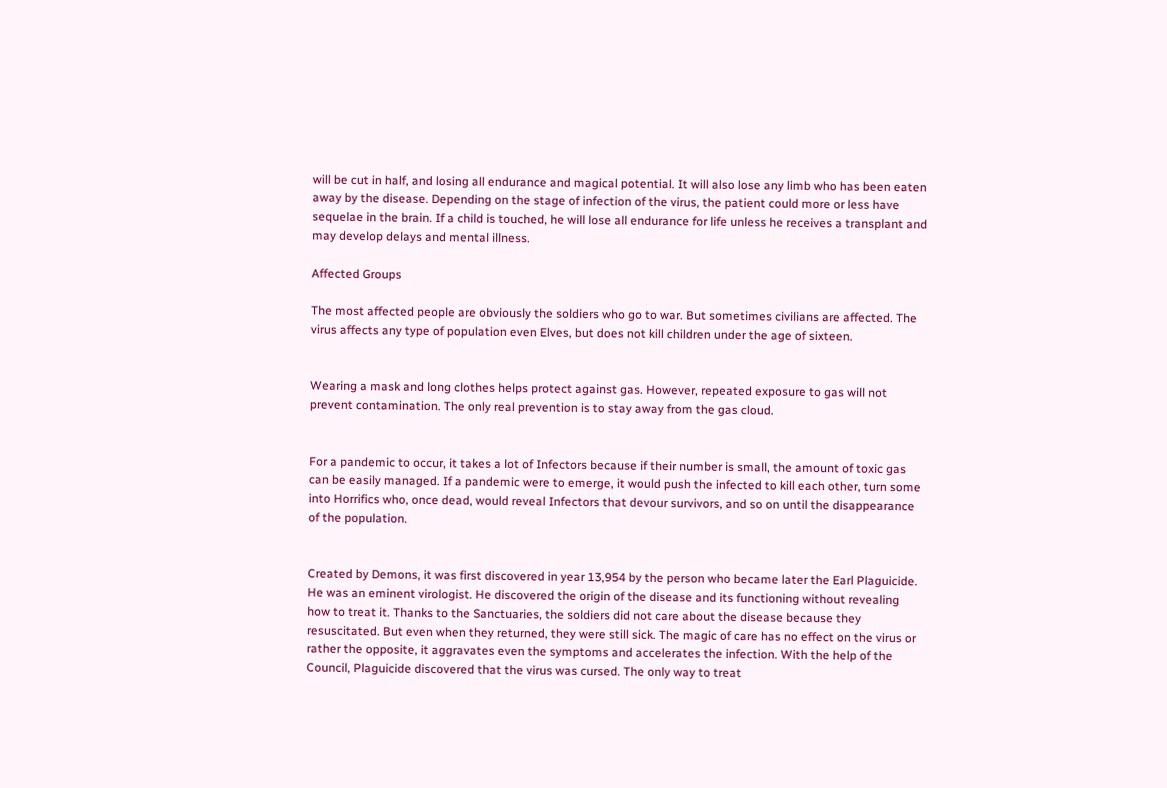will be cut in half, and losing all endurance and magical potential. It will also lose any limb who has been eaten away by the disease. Depending on the stage of infection of the virus, the patient could more or less have sequelae in the brain. If a child is touched, he will lose all endurance for life unless he receives a transplant and may develop delays and mental illness.

Affected Groups

The most affected people are obviously the soldiers who go to war. But sometimes civilians are affected. The virus affects any type of population even Elves, but does not kill children under the age of sixteen.


Wearing a mask and long clothes helps protect against gas. However, repeated exposure to gas will not prevent contamination. The only real prevention is to stay away from the gas cloud.


For a pandemic to occur, it takes a lot of Infectors because if their number is small, the amount of toxic gas can be easily managed. If a pandemic were to emerge, it would push the infected to kill each other, turn some into Horrifics who, once dead, would reveal Infectors that devour survivors, and so on until the disappearance of the population.


Created by Demons, it was first discovered in year 13,954 by the person who became later the Earl Plaguicide. He was an eminent virologist. He discovered the origin of the disease and its functioning without revealing how to treat it. Thanks to the Sanctuaries, the soldiers did not care about the disease because they resuscitated. But even when they returned, they were still sick. The magic of care has no effect on the virus or rather the opposite, it aggravates even the symptoms and accelerates the infection. With the help of the Council, Plaguicide discovered that the virus was cursed. The only way to treat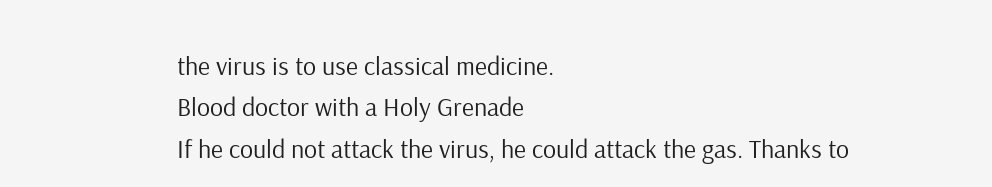the virus is to use classical medicine.
Blood doctor with a Holy Grenade
If he could not attack the virus, he could attack the gas. Thanks to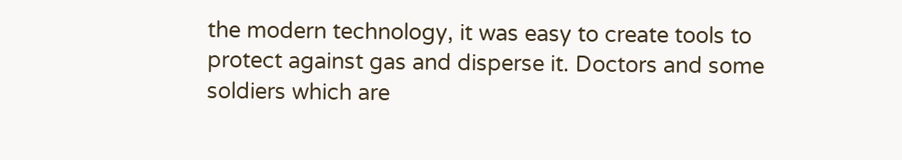the modern technology, it was easy to create tools to protect against gas and disperse it. Doctors and some soldiers which are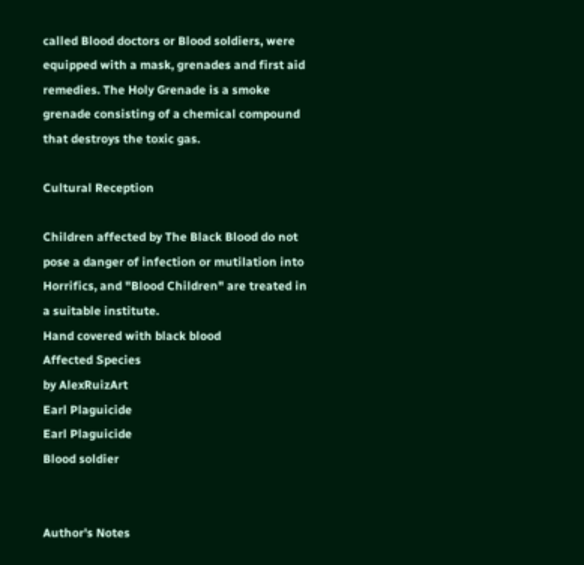called Blood doctors or Blood soldiers, were equipped with a mask, grenades and first aid remedies. The Holy Grenade is a smoke grenade consisting of a chemical compound that destroys the toxic gas.

Cultural Reception

Children affected by The Black Blood do not pose a danger of infection or mutilation into Horrifics, and "Blood Children" are treated in a suitable institute.
Hand covered with black blood
Affected Species
by AlexRuizArt
Earl Plaguicide
Earl Plaguicide
Blood soldier


Author's Notes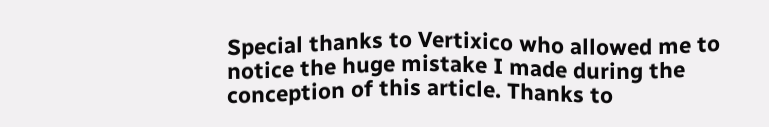Special thanks to Vertixico who allowed me to notice the huge mistake I made during the conception of this article. Thanks to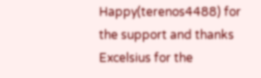Happy(terenos4488) for the support and thanks Excelsius for the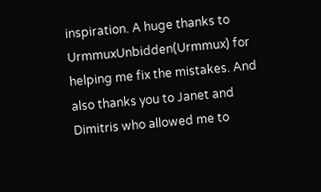inspiration. A huge thanks to UrmmuxUnbidden(Urmmux) for helping me fix the mistakes. And also thanks you to Janet and Dimitris who allowed me to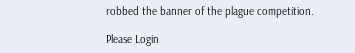robbed the banner of the plague competition.

Please Login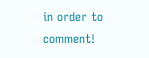in order to comment!